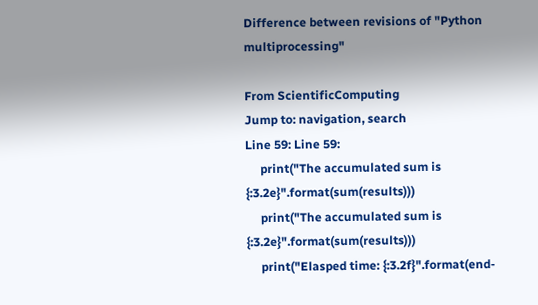Difference between revisions of "Python multiprocessing"

From ScientificComputing
Jump to: navigation, search
Line 59: Line 59:
     print("The accumulated sum is {:3.2e}".format(sum(results)))
     print("The accumulated sum is {:3.2e}".format(sum(results)))
     print("Elasped time: {:3.2f}".format(end-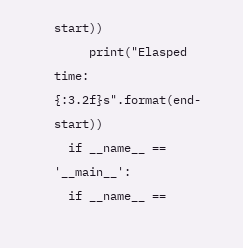start))
     print("Elasped time: {:3.2f}s".format(end-start))
  if __name__ == '__main__':
  if __name__ ==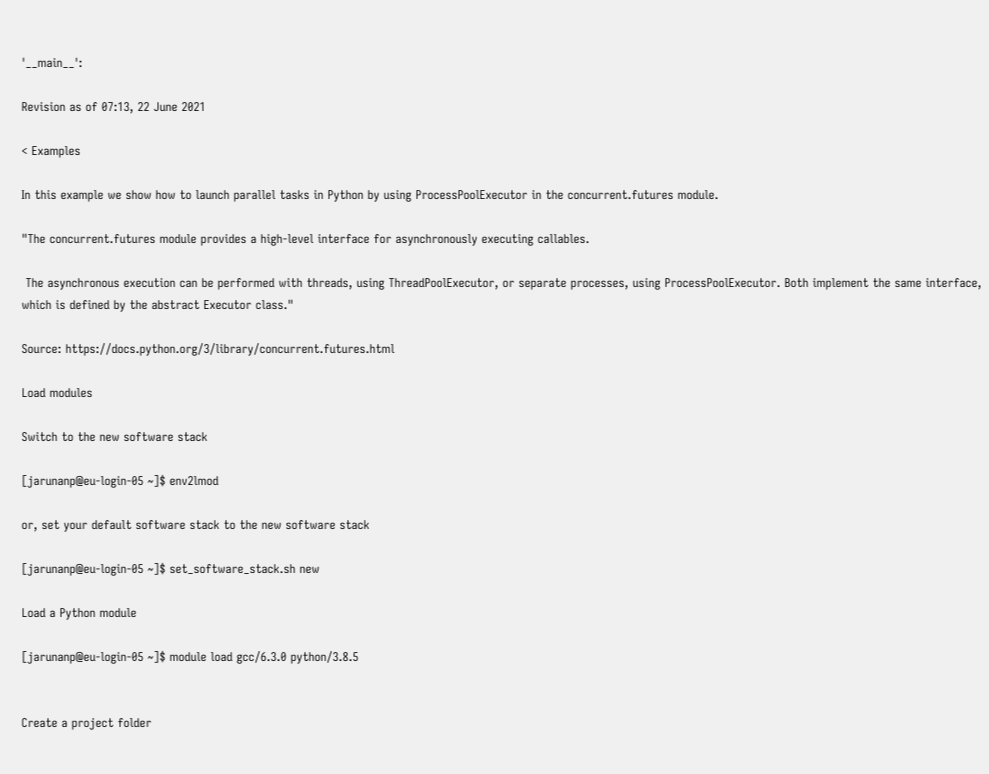'__main__':

Revision as of 07:13, 22 June 2021

< Examples

In this example we show how to launch parallel tasks in Python by using ProcessPoolExecutor in the concurrent.futures module.

"The concurrent.futures module provides a high-level interface for asynchronously executing callables.

 The asynchronous execution can be performed with threads, using ThreadPoolExecutor, or separate processes, using ProcessPoolExecutor. Both implement the same interface, which is defined by the abstract Executor class."

Source: https://docs.python.org/3/library/concurrent.futures.html

Load modules

Switch to the new software stack

[jarunanp@eu-login-05 ~]$ env2lmod

or, set your default software stack to the new software stack

[jarunanp@eu-login-05 ~]$ set_software_stack.sh new

Load a Python module

[jarunanp@eu-login-05 ~]$ module load gcc/6.3.0 python/3.8.5


Create a project folder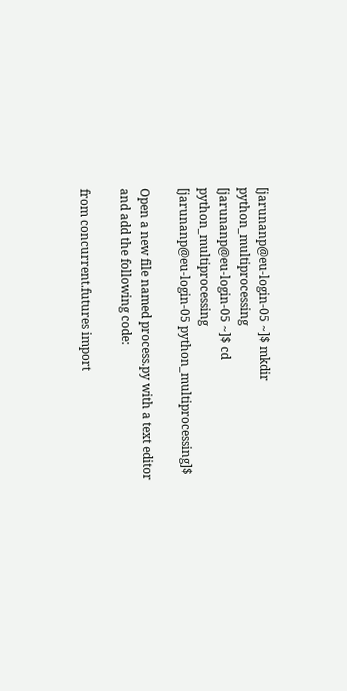[jarunanp@eu-login-05 ~]$ mkdir python_multiprocessing
[jarunanp@eu-login-05 ~]$ cd python_multiprocessing
[jarunanp@eu-login-05 python_multiprocessing]$

Open a new file named process.py with a text editor and add the following code:

from concurrent.futures import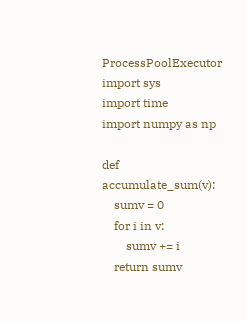ProcessPoolExecutor
import sys
import time
import numpy as np

def accumulate_sum(v):
    sumv = 0
    for i in v:
        sumv += i
    return sumv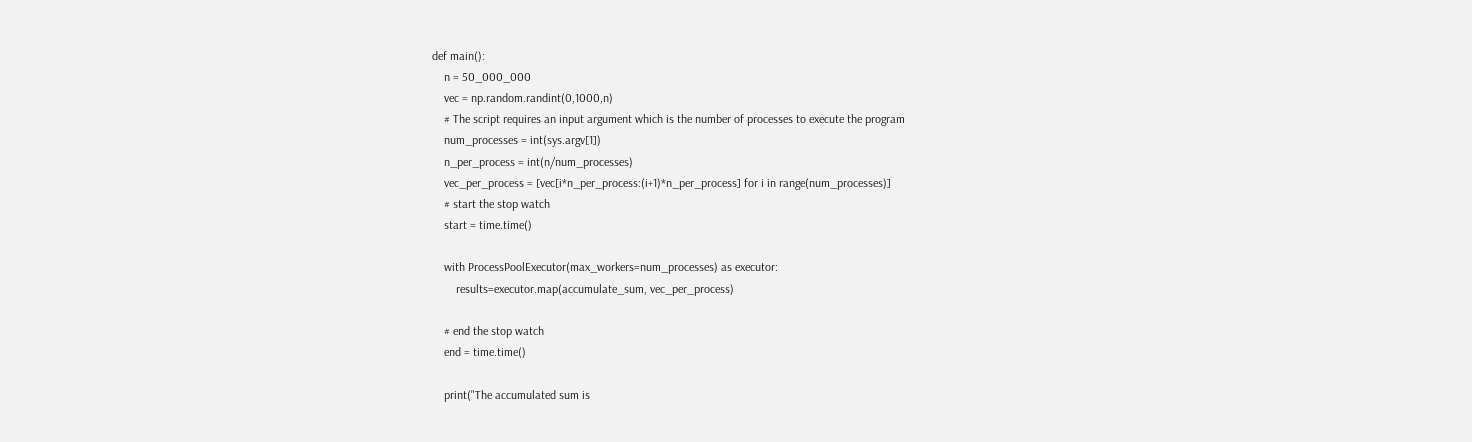def main():
    n = 50_000_000
    vec = np.random.randint(0,1000,n)
    # The script requires an input argument which is the number of processes to execute the program
    num_processes = int(sys.argv[1])
    n_per_process = int(n/num_processes)
    vec_per_process = [vec[i*n_per_process:(i+1)*n_per_process] for i in range(num_processes)]
    # start the stop watch
    start = time.time()

    with ProcessPoolExecutor(max_workers=num_processes) as executor:
        results=executor.map(accumulate_sum, vec_per_process)

    # end the stop watch
    end = time.time()

    print("The accumulated sum is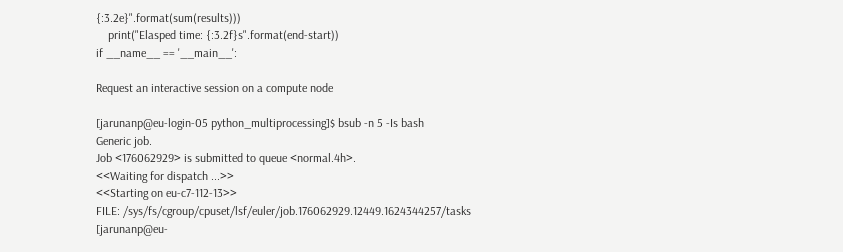{:3.2e}".format(sum(results)))
    print("Elasped time: {:3.2f}s".format(end-start))
if __name__ == '__main__':

Request an interactive session on a compute node

[jarunanp@eu-login-05 python_multiprocessing]$ bsub -n 5 -Is bash
Generic job.
Job <176062929> is submitted to queue <normal.4h>.
<<Waiting for dispatch ...>>
<<Starting on eu-c7-112-13>>
FILE: /sys/fs/cgroup/cpuset/lsf/euler/job.176062929.12449.1624344257/tasks
[jarunanp@eu-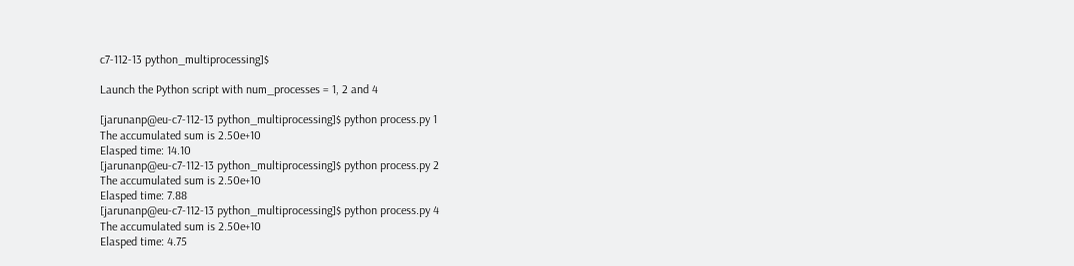c7-112-13 python_multiprocessing]$

Launch the Python script with num_processes = 1, 2 and 4

[jarunanp@eu-c7-112-13 python_multiprocessing]$ python process.py 1
The accumulated sum is 2.50e+10
Elasped time: 14.10
[jarunanp@eu-c7-112-13 python_multiprocessing]$ python process.py 2
The accumulated sum is 2.50e+10
Elasped time: 7.88
[jarunanp@eu-c7-112-13 python_multiprocessing]$ python process.py 4
The accumulated sum is 2.50e+10
Elasped time: 4.75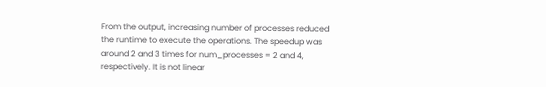From the output, increasing number of processes reduced the runtime to execute the operations. The speedup was around 2 and 3 times for num_processes = 2 and 4, respectively. It is not linear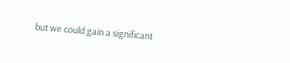but we could gain a significant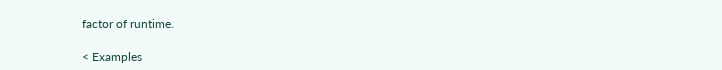factor of runtime.

< Examples